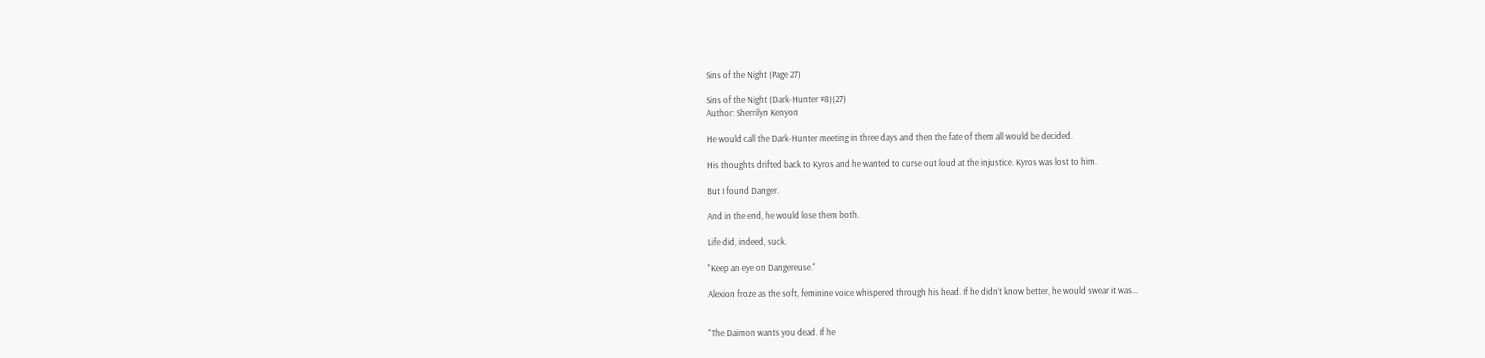Sins of the Night (Page 27)

Sins of the Night (Dark-Hunter #8)(27)
Author: Sherrilyn Kenyon

He would call the Dark-Hunter meeting in three days and then the fate of them all would be decided.

His thoughts drifted back to Kyros and he wanted to curse out loud at the injustice. Kyros was lost to him.

But I found Danger.

And in the end, he would lose them both.

Life did, indeed, suck.

"Keep an eye on Dangereuse."

Alexion froze as the soft, feminine voice whispered through his head. If he didn’t know better, he would swear it was…


"The Daimon wants you dead. If he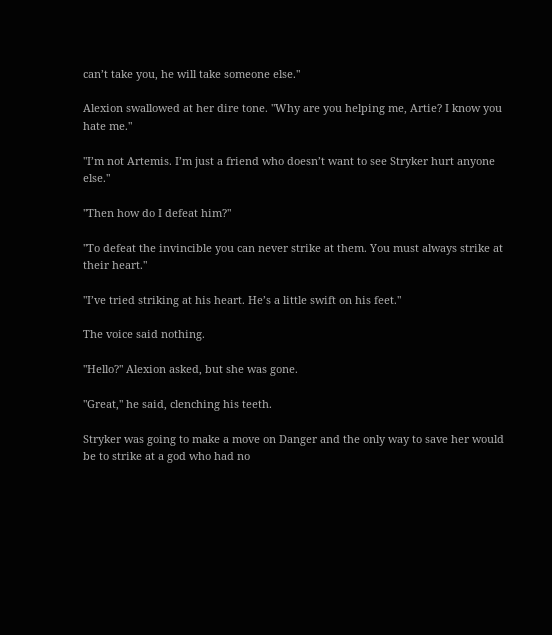can’t take you, he will take someone else."

Alexion swallowed at her dire tone. "Why are you helping me, Artie? I know you hate me."

"I’m not Artemis. I’m just a friend who doesn’t want to see Stryker hurt anyone else."

"Then how do I defeat him?"

"To defeat the invincible you can never strike at them. You must always strike at their heart."

"I’ve tried striking at his heart. He’s a little swift on his feet."

The voice said nothing.

"Hello?" Alexion asked, but she was gone.

"Great," he said, clenching his teeth.

Stryker was going to make a move on Danger and the only way to save her would be to strike at a god who had no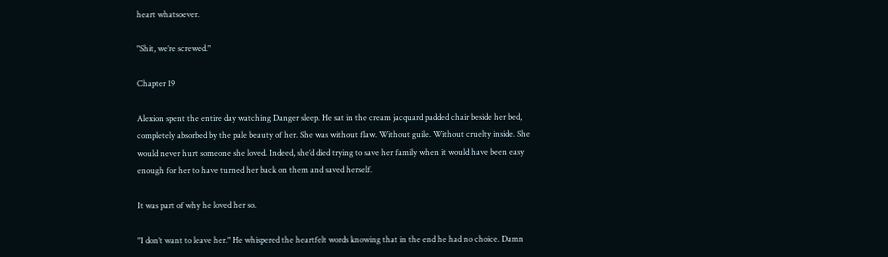heart whatsoever.

"Shit, we’re screwed."

Chapter 19

Alexion spent the entire day watching Danger sleep. He sat in the cream jacquard padded chair beside her bed, completely absorbed by the pale beauty of her. She was without flaw. Without guile. Without cruelty inside. She would never hurt someone she loved. Indeed, she’d died trying to save her family when it would have been easy enough for her to have turned her back on them and saved herself.

It was part of why he loved her so.

"I don’t want to leave her." He whispered the heartfelt words knowing that in the end he had no choice. Damn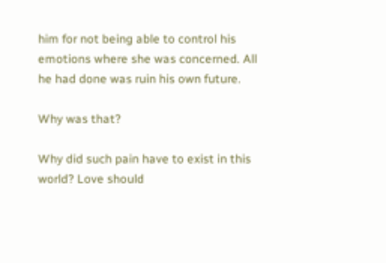him for not being able to control his emotions where she was concerned. All he had done was ruin his own future.

Why was that?

Why did such pain have to exist in this world? Love should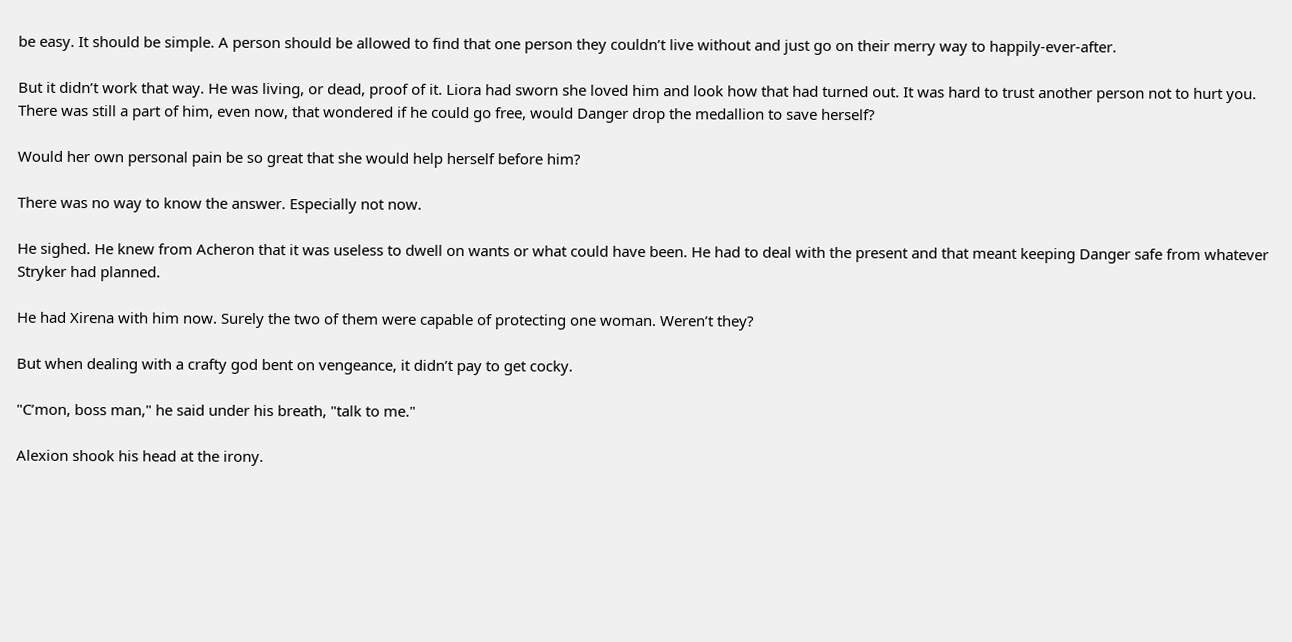be easy. It should be simple. A person should be allowed to find that one person they couldn’t live without and just go on their merry way to happily-ever-after.

But it didn’t work that way. He was living, or dead, proof of it. Liora had sworn she loved him and look how that had turned out. It was hard to trust another person not to hurt you. There was still a part of him, even now, that wondered if he could go free, would Danger drop the medallion to save herself?

Would her own personal pain be so great that she would help herself before him?

There was no way to know the answer. Especially not now.

He sighed. He knew from Acheron that it was useless to dwell on wants or what could have been. He had to deal with the present and that meant keeping Danger safe from whatever Stryker had planned.

He had Xirena with him now. Surely the two of them were capable of protecting one woman. Weren’t they?

But when dealing with a crafty god bent on vengeance, it didn’t pay to get cocky.

"C’mon, boss man," he said under his breath, "talk to me."

Alexion shook his head at the irony.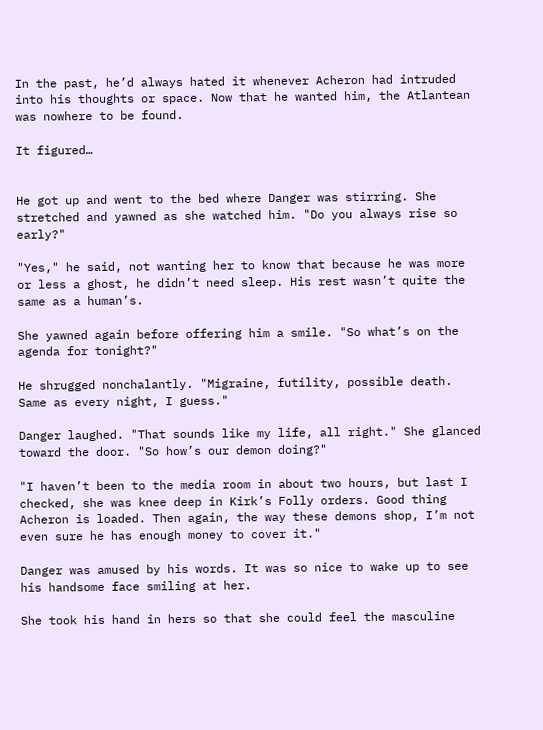In the past, he’d always hated it whenever Acheron had intruded into his thoughts or space. Now that he wanted him, the Atlantean was nowhere to be found.

It figured…


He got up and went to the bed where Danger was stirring. She stretched and yawned as she watched him. "Do you always rise so early?"

"Yes," he said, not wanting her to know that because he was more or less a ghost, he didn’t need sleep. His rest wasn’t quite the same as a human’s.

She yawned again before offering him a smile. "So what’s on the agenda for tonight?"

He shrugged nonchalantly. "Migraine, futility, possible death. Same as every night, I guess."

Danger laughed. "That sounds like my life, all right." She glanced toward the door. "So how’s our demon doing?"

"I haven’t been to the media room in about two hours, but last I checked, she was knee deep in Kirk’s Folly orders. Good thing Acheron is loaded. Then again, the way these demons shop, I’m not even sure he has enough money to cover it."

Danger was amused by his words. It was so nice to wake up to see his handsome face smiling at her.

She took his hand in hers so that she could feel the masculine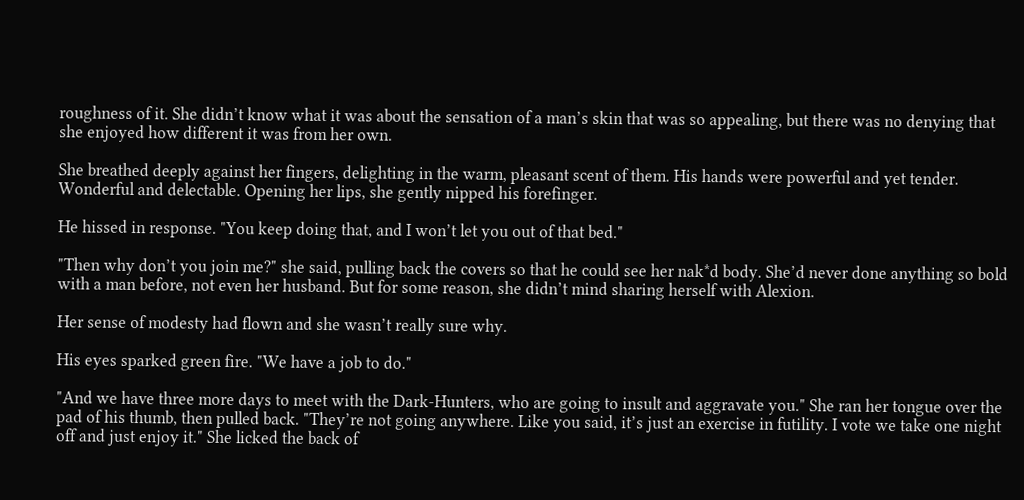roughness of it. She didn’t know what it was about the sensation of a man’s skin that was so appealing, but there was no denying that she enjoyed how different it was from her own.

She breathed deeply against her fingers, delighting in the warm, pleasant scent of them. His hands were powerful and yet tender. Wonderful and delectable. Opening her lips, she gently nipped his forefinger.

He hissed in response. "You keep doing that, and I won’t let you out of that bed."

"Then why don’t you join me?" she said, pulling back the covers so that he could see her nak*d body. She’d never done anything so bold with a man before, not even her husband. But for some reason, she didn’t mind sharing herself with Alexion.

Her sense of modesty had flown and she wasn’t really sure why.

His eyes sparked green fire. "We have a job to do."

"And we have three more days to meet with the Dark-Hunters, who are going to insult and aggravate you." She ran her tongue over the pad of his thumb, then pulled back. "They’re not going anywhere. Like you said, it’s just an exercise in futility. I vote we take one night off and just enjoy it." She licked the back of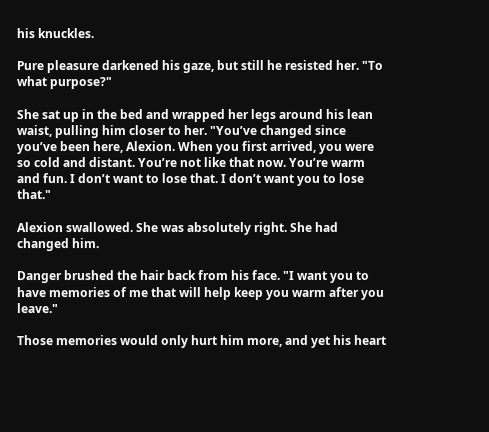his knuckles.

Pure pleasure darkened his gaze, but still he resisted her. "To what purpose?"

She sat up in the bed and wrapped her legs around his lean waist, pulling him closer to her. "You’ve changed since you’ve been here, Alexion. When you first arrived, you were so cold and distant. You’re not like that now. You’re warm and fun. I don’t want to lose that. I don’t want you to lose that."

Alexion swallowed. She was absolutely right. She had changed him.

Danger brushed the hair back from his face. "I want you to have memories of me that will help keep you warm after you leave."

Those memories would only hurt him more, and yet his heart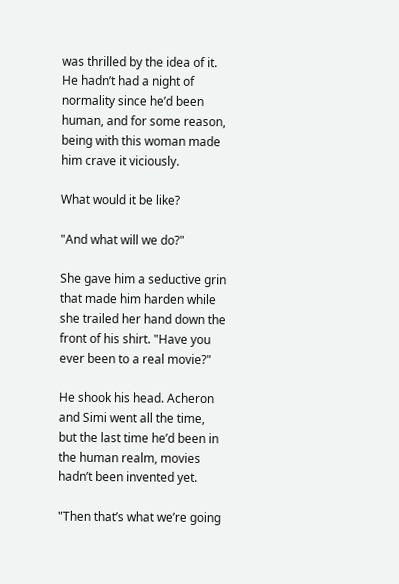was thrilled by the idea of it. He hadn’t had a night of normality since he’d been human, and for some reason, being with this woman made him crave it viciously.

What would it be like?

"And what will we do?"

She gave him a seductive grin that made him harden while she trailed her hand down the front of his shirt. "Have you ever been to a real movie?"

He shook his head. Acheron and Simi went all the time, but the last time he’d been in the human realm, movies hadn’t been invented yet.

"Then that’s what we’re going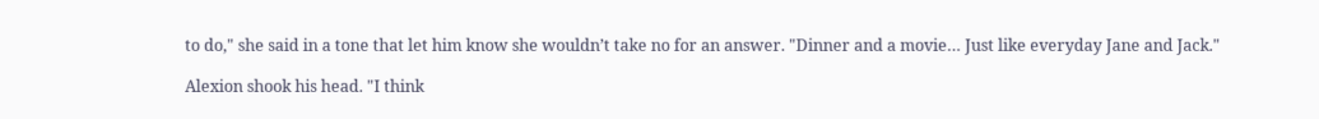to do," she said in a tone that let him know she wouldn’t take no for an answer. "Dinner and a movie… Just like everyday Jane and Jack."

Alexion shook his head. "I think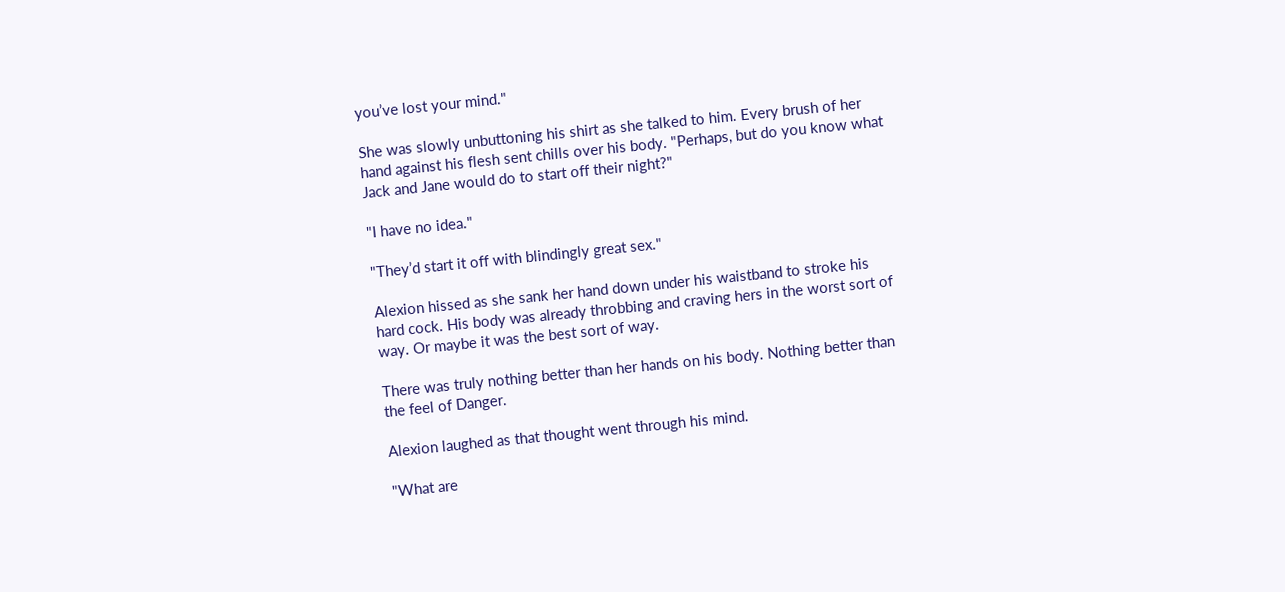you’ve lost your mind."

She was slowly unbuttoning his shirt as she talked to him. Every brush of her hand against his flesh sent chills over his body. "Perhaps, but do you know what Jack and Jane would do to start off their night?"

"I have no idea."

"They’d start it off with blindingly great sex."

Alexion hissed as she sank her hand down under his waistband to stroke his hard cock. His body was already throbbing and craving hers in the worst sort of way. Or maybe it was the best sort of way.

There was truly nothing better than her hands on his body. Nothing better than the feel of Danger.

Alexion laughed as that thought went through his mind.

"What are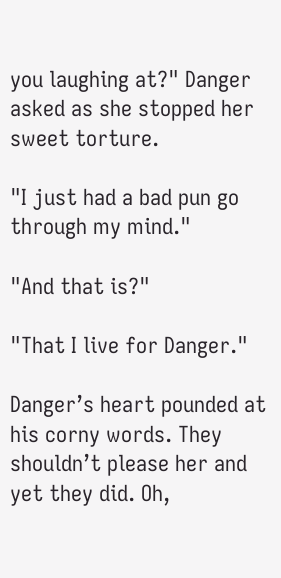you laughing at?" Danger asked as she stopped her sweet torture.

"I just had a bad pun go through my mind."

"And that is?"

"That I live for Danger."

Danger’s heart pounded at his corny words. They shouldn’t please her and yet they did. Oh,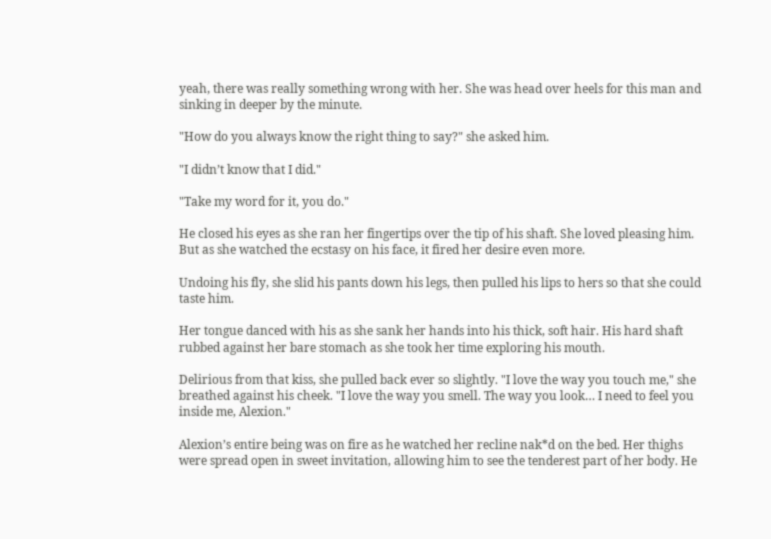yeah, there was really something wrong with her. She was head over heels for this man and sinking in deeper by the minute.

"How do you always know the right thing to say?" she asked him.

"I didn’t know that I did."

"Take my word for it, you do."

He closed his eyes as she ran her fingertips over the tip of his shaft. She loved pleasing him. But as she watched the ecstasy on his face, it fired her desire even more.

Undoing his fly, she slid his pants down his legs, then pulled his lips to hers so that she could taste him.

Her tongue danced with his as she sank her hands into his thick, soft hair. His hard shaft rubbed against her bare stomach as she took her time exploring his mouth.

Delirious from that kiss, she pulled back ever so slightly. "I love the way you touch me," she breathed against his cheek. "I love the way you smell. The way you look… I need to feel you inside me, Alexion."

Alexion’s entire being was on fire as he watched her recline nak*d on the bed. Her thighs were spread open in sweet invitation, allowing him to see the tenderest part of her body. He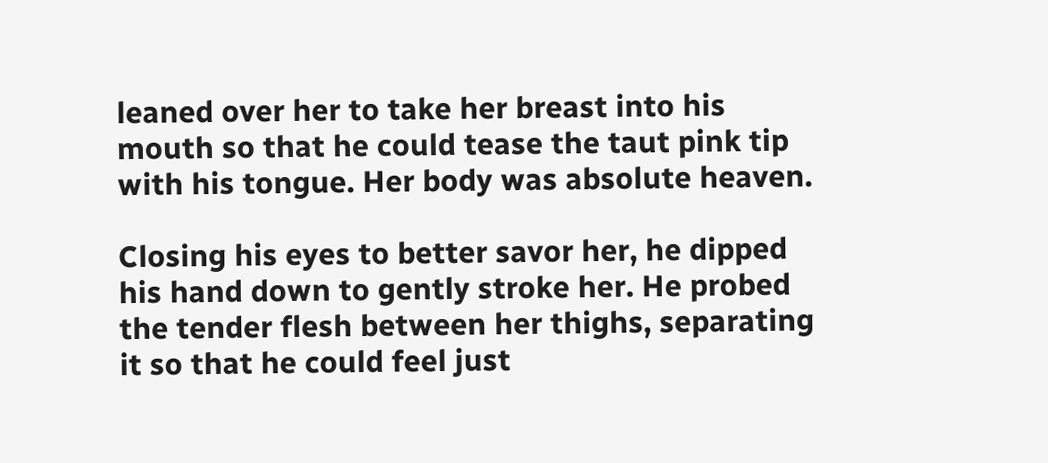leaned over her to take her breast into his mouth so that he could tease the taut pink tip with his tongue. Her body was absolute heaven.

Closing his eyes to better savor her, he dipped his hand down to gently stroke her. He probed the tender flesh between her thighs, separating it so that he could feel just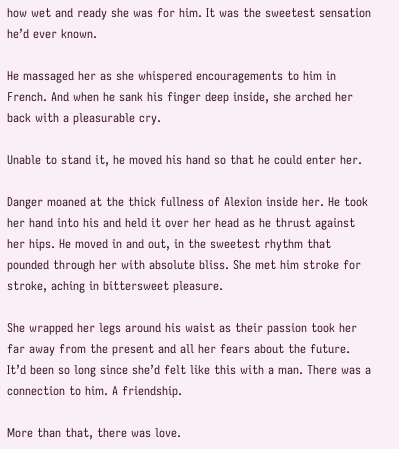how wet and ready she was for him. It was the sweetest sensation he’d ever known.

He massaged her as she whispered encouragements to him in French. And when he sank his finger deep inside, she arched her back with a pleasurable cry.

Unable to stand it, he moved his hand so that he could enter her.

Danger moaned at the thick fullness of Alexion inside her. He took her hand into his and held it over her head as he thrust against her hips. He moved in and out, in the sweetest rhythm that pounded through her with absolute bliss. She met him stroke for stroke, aching in bittersweet pleasure.

She wrapped her legs around his waist as their passion took her far away from the present and all her fears about the future. It’d been so long since she’d felt like this with a man. There was a connection to him. A friendship.

More than that, there was love.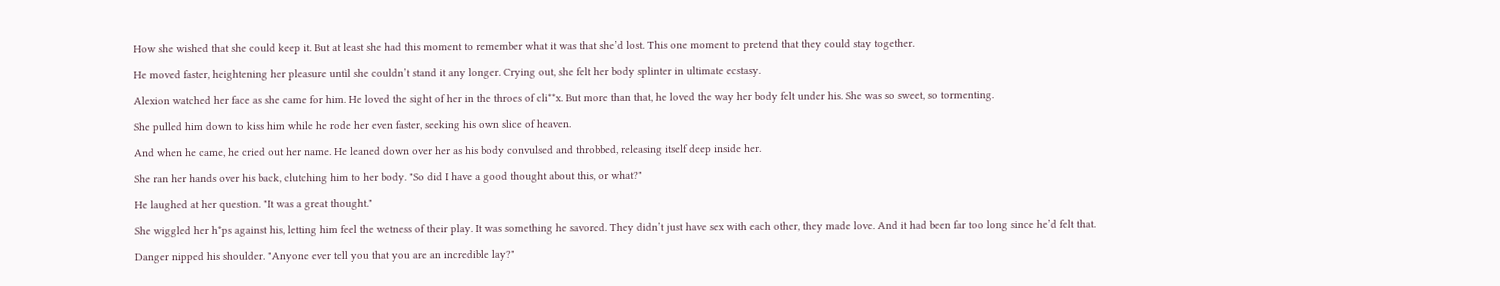How she wished that she could keep it. But at least she had this moment to remember what it was that she’d lost. This one moment to pretend that they could stay together.

He moved faster, heightening her pleasure until she couldn’t stand it any longer. Crying out, she felt her body splinter in ultimate ecstasy.

Alexion watched her face as she came for him. He loved the sight of her in the throes of cli**x. But more than that, he loved the way her body felt under his. She was so sweet, so tormenting.

She pulled him down to kiss him while he rode her even faster, seeking his own slice of heaven.

And when he came, he cried out her name. He leaned down over her as his body convulsed and throbbed, releasing itself deep inside her.

She ran her hands over his back, clutching him to her body. "So did I have a good thought about this, or what?"

He laughed at her question. "It was a great thought."

She wiggled her h*ps against his, letting him feel the wetness of their play. It was something he savored. They didn’t just have sex with each other, they made love. And it had been far too long since he’d felt that.

Danger nipped his shoulder. "Anyone ever tell you that you are an incredible lay?"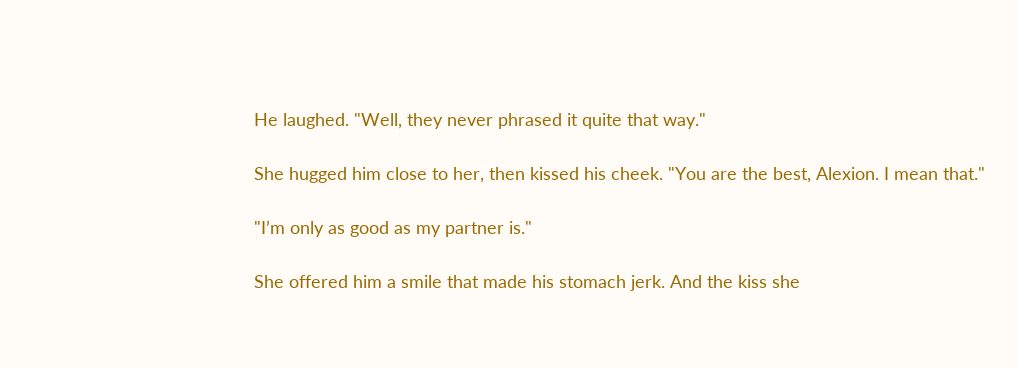He laughed. "Well, they never phrased it quite that way."

She hugged him close to her, then kissed his cheek. "You are the best, Alexion. I mean that."

"I’m only as good as my partner is."

She offered him a smile that made his stomach jerk. And the kiss she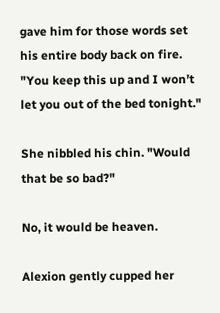gave him for those words set his entire body back on fire. "You keep this up and I won’t let you out of the bed tonight."

She nibbled his chin. "Would that be so bad?"

No, it would be heaven.

Alexion gently cupped her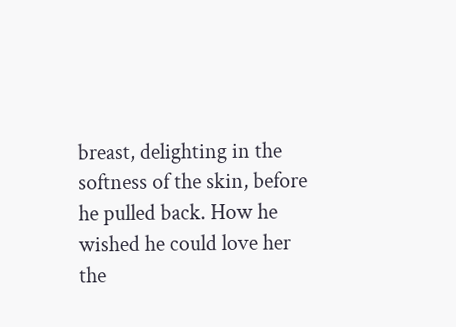breast, delighting in the softness of the skin, before he pulled back. How he wished he could love her the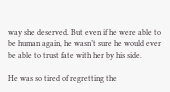way she deserved. But even if he were able to be human again, he wasn’t sure he would ever be able to trust fate with her by his side.

He was so tired of regretting the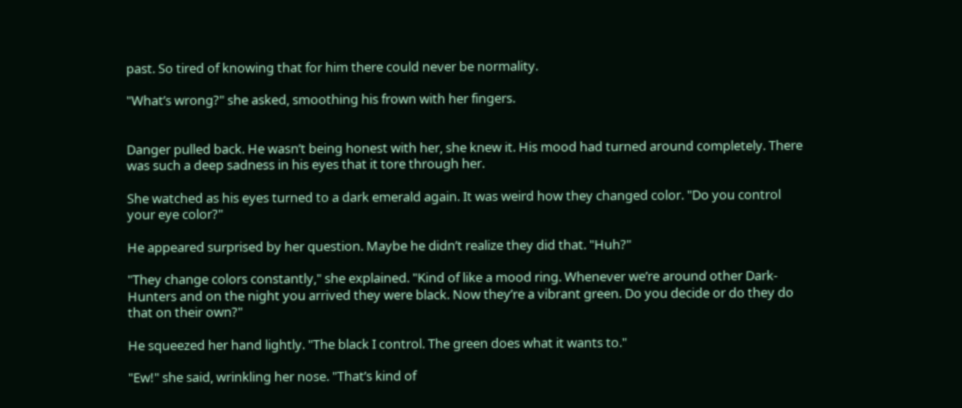past. So tired of knowing that for him there could never be normality.

"What’s wrong?" she asked, smoothing his frown with her fingers.


Danger pulled back. He wasn’t being honest with her, she knew it. His mood had turned around completely. There was such a deep sadness in his eyes that it tore through her.

She watched as his eyes turned to a dark emerald again. It was weird how they changed color. "Do you control your eye color?"

He appeared surprised by her question. Maybe he didn’t realize they did that. "Huh?"

"They change colors constantly," she explained. "Kind of like a mood ring. Whenever we’re around other Dark-Hunters and on the night you arrived they were black. Now they’re a vibrant green. Do you decide or do they do that on their own?"

He squeezed her hand lightly. "The black I control. The green does what it wants to."

"Ew!" she said, wrinkling her nose. "That’s kind of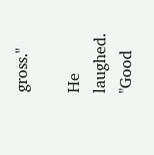gross."

He laughed. "Good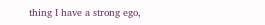thing I have a strong ego,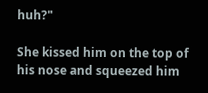huh?"

She kissed him on the top of his nose and squeezed him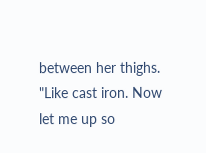between her thighs. "Like cast iron. Now let me up so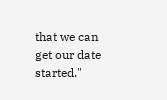that we can get our date started."